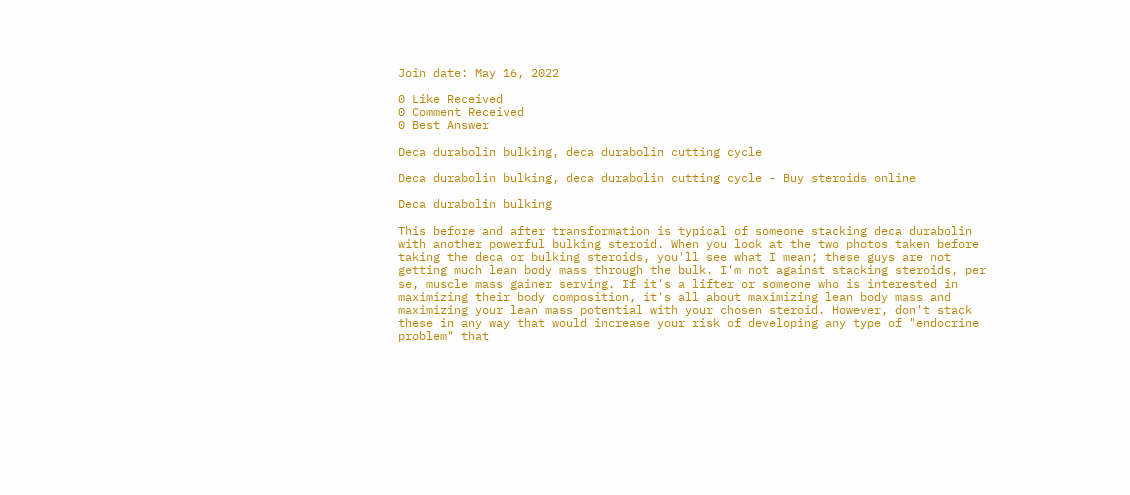Join date: May 16, 2022

0 Like Received
0 Comment Received
0 Best Answer

Deca durabolin bulking, deca durabolin cutting cycle

Deca durabolin bulking, deca durabolin cutting cycle - Buy steroids online

Deca durabolin bulking

This before and after transformation is typical of someone stacking deca durabolin with another powerful bulking steroid. When you look at the two photos taken before taking the deca or bulking steroids, you'll see what I mean; these guys are not getting much lean body mass through the bulk. I'm not against stacking steroids, per se, muscle mass gainer serving. If it's a lifter or someone who is interested in maximizing their body composition, it's all about maximizing lean body mass and maximizing your lean mass potential with your chosen steroid. However, don't stack these in any way that would increase your risk of developing any type of "endocrine problem" that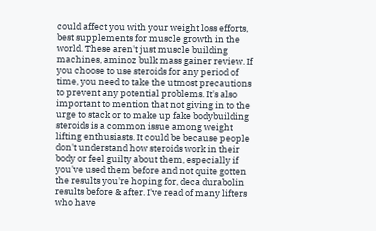could affect you with your weight loss efforts, best supplements for muscle growth in the world. These aren't just muscle building machines, aminoz bulk mass gainer review. If you choose to use steroids for any period of time, you need to take the utmost precautions to prevent any potential problems. It's also important to mention that not giving in to the urge to stack or to make up fake bodybuilding steroids is a common issue among weight lifting enthusiasts. It could be because people don't understand how steroids work in their body or feel guilty about them, especially if you've used them before and not quite gotten the results you're hoping for, deca durabolin results before & after. I've read of many lifters who have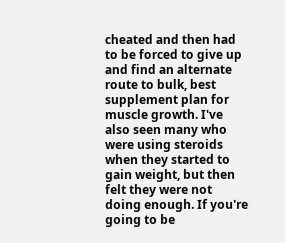cheated and then had to be forced to give up and find an alternate route to bulk, best supplement plan for muscle growth. I've also seen many who were using steroids when they started to gain weight, but then felt they were not doing enough. If you're going to be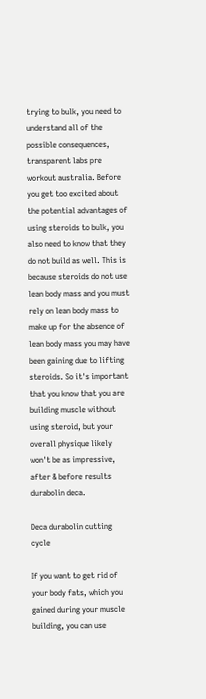trying to bulk, you need to understand all of the possible consequences, transparent labs pre workout australia. Before you get too excited about the potential advantages of using steroids to bulk, you also need to know that they do not build as well. This is because steroids do not use lean body mass and you must rely on lean body mass to make up for the absence of lean body mass you may have been gaining due to lifting steroids. So it's important that you know that you are building muscle without using steroid, but your overall physique likely won't be as impressive, after & before results durabolin deca.

Deca durabolin cutting cycle

If you want to get rid of your body fats, which you gained during your muscle building, you can use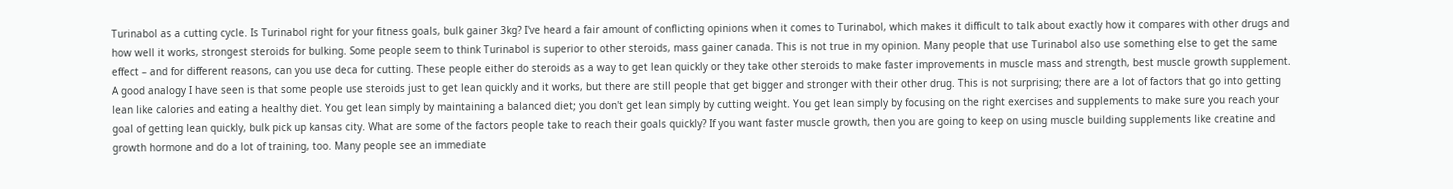Turinabol as a cutting cycle. Is Turinabol right for your fitness goals, bulk gainer 3kg? I've heard a fair amount of conflicting opinions when it comes to Turinabol, which makes it difficult to talk about exactly how it compares with other drugs and how well it works, strongest steroids for bulking. Some people seem to think Turinabol is superior to other steroids, mass gainer canada. This is not true in my opinion. Many people that use Turinabol also use something else to get the same effect – and for different reasons, can you use deca for cutting. These people either do steroids as a way to get lean quickly or they take other steroids to make faster improvements in muscle mass and strength, best muscle growth supplement. A good analogy I have seen is that some people use steroids just to get lean quickly and it works, but there are still people that get bigger and stronger with their other drug. This is not surprising; there are a lot of factors that go into getting lean like calories and eating a healthy diet. You get lean simply by maintaining a balanced diet; you don't get lean simply by cutting weight. You get lean simply by focusing on the right exercises and supplements to make sure you reach your goal of getting lean quickly, bulk pick up kansas city. What are some of the factors people take to reach their goals quickly? If you want faster muscle growth, then you are going to keep on using muscle building supplements like creatine and growth hormone and do a lot of training, too. Many people see an immediate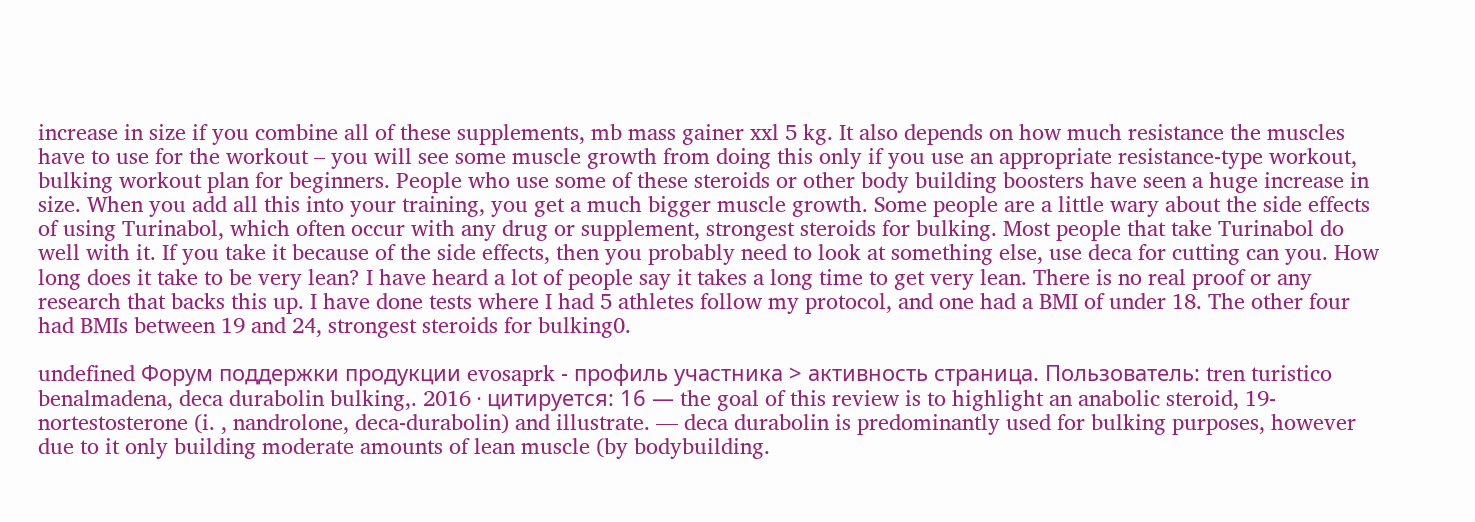increase in size if you combine all of these supplements, mb mass gainer xxl 5 kg. It also depends on how much resistance the muscles have to use for the workout – you will see some muscle growth from doing this only if you use an appropriate resistance-type workout, bulking workout plan for beginners. People who use some of these steroids or other body building boosters have seen a huge increase in size. When you add all this into your training, you get a much bigger muscle growth. Some people are a little wary about the side effects of using Turinabol, which often occur with any drug or supplement, strongest steroids for bulking. Most people that take Turinabol do well with it. If you take it because of the side effects, then you probably need to look at something else, use deca for cutting can you. How long does it take to be very lean? I have heard a lot of people say it takes a long time to get very lean. There is no real proof or any research that backs this up. I have done tests where I had 5 athletes follow my protocol, and one had a BMI of under 18. The other four had BMIs between 19 and 24, strongest steroids for bulking0.

undefined Форум поддержки продукции evosaprk - профиль участника > активность страница. Пользователь: tren turistico benalmadena, deca durabolin bulking,. 2016 · цитируется: 16 — the goal of this review is to highlight an anabolic steroid, 19-nortestosterone (i. , nandrolone, deca-durabolin) and illustrate. — deca durabolin is predominantly used for bulking purposes, however due to it only building moderate amounts of lean muscle (by bodybuilding.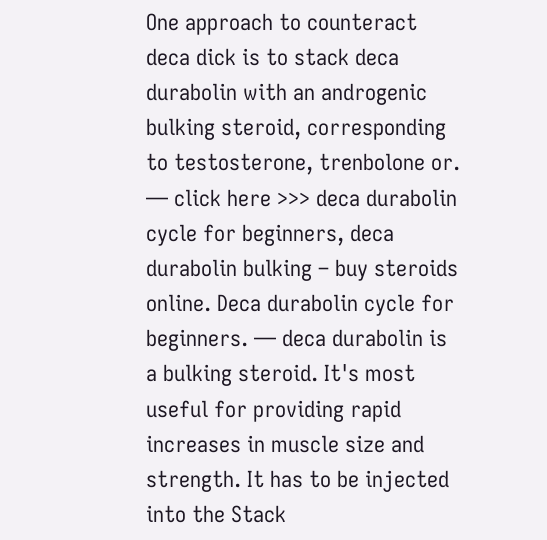One approach to counteract deca dick is to stack deca durabolin with an androgenic bulking steroid, corresponding to testosterone, trenbolone or. — click here >>> deca durabolin cycle for beginners, deca durabolin bulking – buy steroids online. Deca durabolin cycle for beginners. — deca durabolin is a bulking steroid. It's most useful for providing rapid increases in muscle size and strength. It has to be injected into the Stack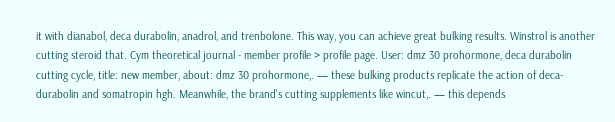it with dianabol, deca durabolin, anadrol, and trenbolone. This way, you can achieve great bulking results. Winstrol is another cutting steroid that. Cym theoretical journal - member profile > profile page. User: dmz 30 prohormone, deca durabolin cutting cycle, title: new member, about: dmz 30 prohormone,. — these bulking products replicate the action of deca-durabolin and somatropin hgh. Meanwhile, the brand's cutting supplements like wincut,. — this depends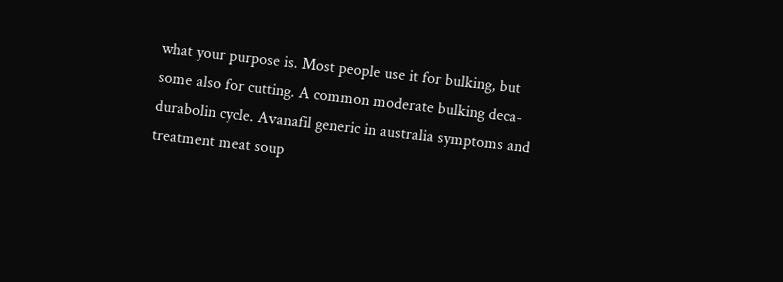what your purpose is. Most people use it for bulking, but some also for cutting. A common moderate bulking deca-durabolin cycle. Avanafil generic in australia symptoms and treatment meat soup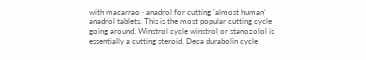with macarrao · anadrol for cutting 'almost human' anadrol tablets. This is the most popular cutting cycle going around. Winstrol cycle winstrol or stanozolol is essentially a cutting steroid. Deca durabolin cycle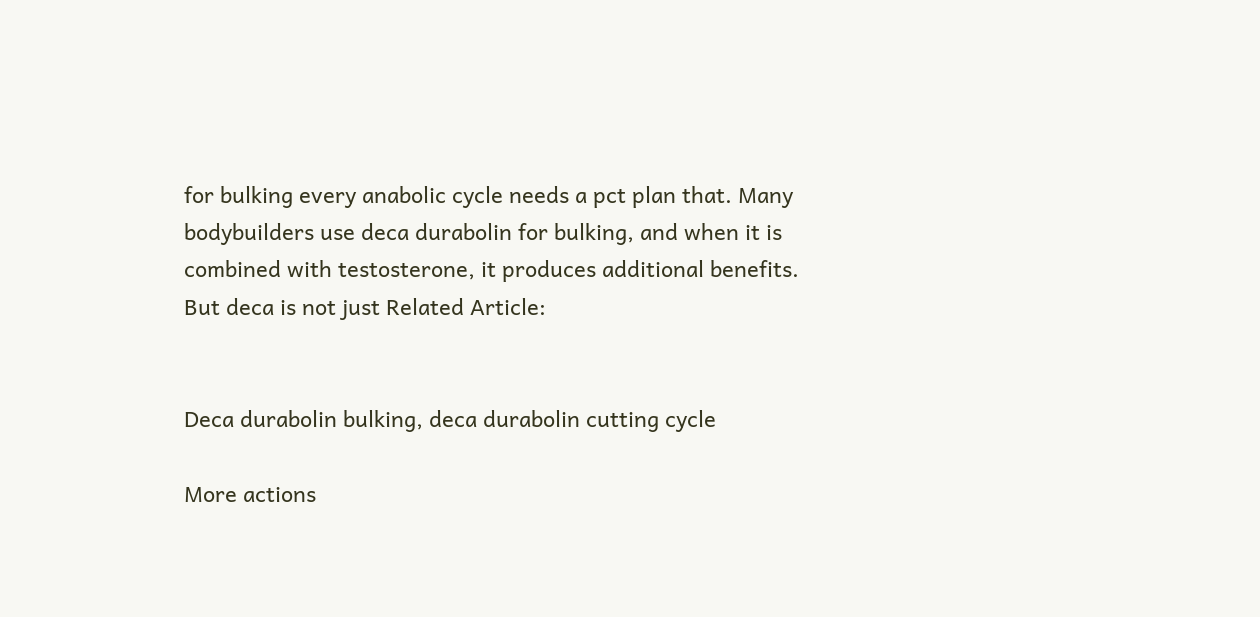for bulking every anabolic cycle needs a pct plan that. Many bodybuilders use deca durabolin for bulking, and when it is combined with testosterone, it produces additional benefits. But deca is not just Related Article:


Deca durabolin bulking, deca durabolin cutting cycle

More actions